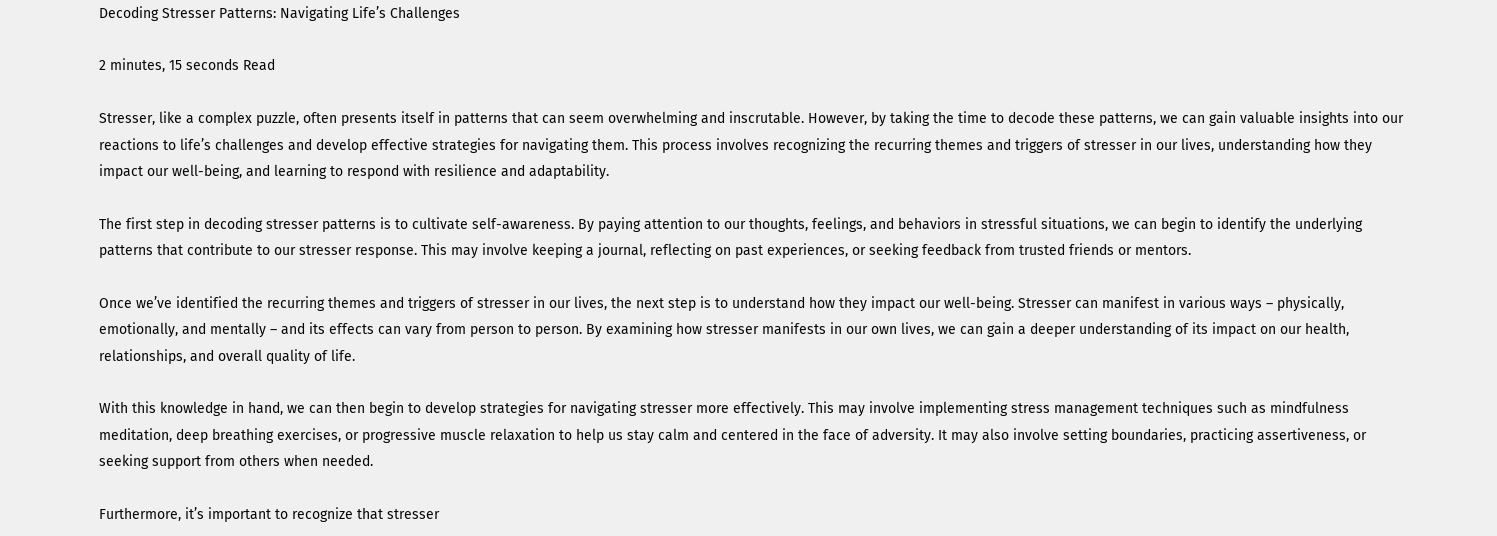Decoding Stresser Patterns: Navigating Life’s Challenges

2 minutes, 15 seconds Read

Stresser, like a complex puzzle, often presents itself in patterns that can seem overwhelming and inscrutable. However, by taking the time to decode these patterns, we can gain valuable insights into our reactions to life’s challenges and develop effective strategies for navigating them. This process involves recognizing the recurring themes and triggers of stresser in our lives, understanding how they impact our well-being, and learning to respond with resilience and adaptability.

The first step in decoding stresser patterns is to cultivate self-awareness. By paying attention to our thoughts, feelings, and behaviors in stressful situations, we can begin to identify the underlying patterns that contribute to our stresser response. This may involve keeping a journal, reflecting on past experiences, or seeking feedback from trusted friends or mentors.

Once we’ve identified the recurring themes and triggers of stresser in our lives, the next step is to understand how they impact our well-being. Stresser can manifest in various ways – physically, emotionally, and mentally – and its effects can vary from person to person. By examining how stresser manifests in our own lives, we can gain a deeper understanding of its impact on our health, relationships, and overall quality of life.

With this knowledge in hand, we can then begin to develop strategies for navigating stresser more effectively. This may involve implementing stress management techniques such as mindfulness meditation, deep breathing exercises, or progressive muscle relaxation to help us stay calm and centered in the face of adversity. It may also involve setting boundaries, practicing assertiveness, or seeking support from others when needed.

Furthermore, it’s important to recognize that stresser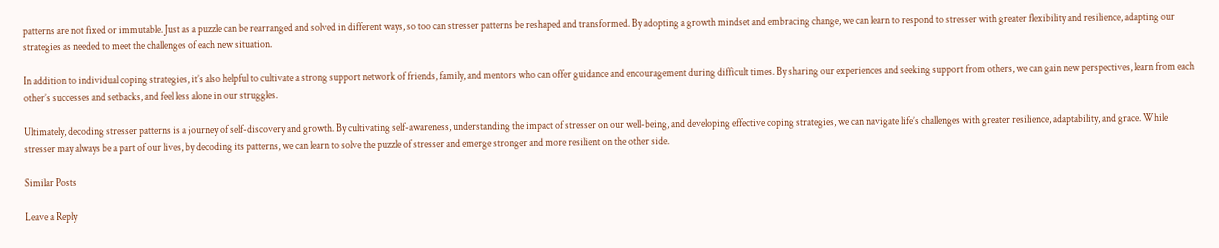patterns are not fixed or immutable. Just as a puzzle can be rearranged and solved in different ways, so too can stresser patterns be reshaped and transformed. By adopting a growth mindset and embracing change, we can learn to respond to stresser with greater flexibility and resilience, adapting our strategies as needed to meet the challenges of each new situation.

In addition to individual coping strategies, it’s also helpful to cultivate a strong support network of friends, family, and mentors who can offer guidance and encouragement during difficult times. By sharing our experiences and seeking support from others, we can gain new perspectives, learn from each other’s successes and setbacks, and feel less alone in our struggles.

Ultimately, decoding stresser patterns is a journey of self-discovery and growth. By cultivating self-awareness, understanding the impact of stresser on our well-being, and developing effective coping strategies, we can navigate life’s challenges with greater resilience, adaptability, and grace. While stresser may always be a part of our lives, by decoding its patterns, we can learn to solve the puzzle of stresser and emerge stronger and more resilient on the other side.

Similar Posts

Leave a Reply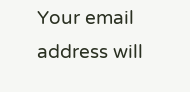Your email address will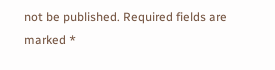not be published. Required fields are marked *